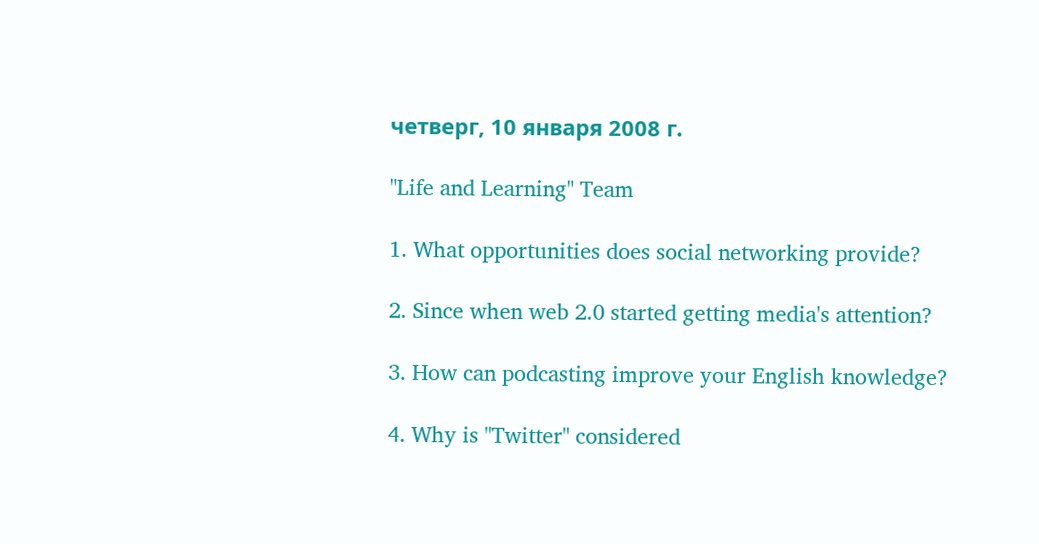четверг, 10 января 2008 г.

"Life and Learning" Team

1. What opportunities does social networking provide?

2. Since when web 2.0 started getting media's attention?

3. How can podcasting improve your English knowledge?

4. Why is "Twitter" considered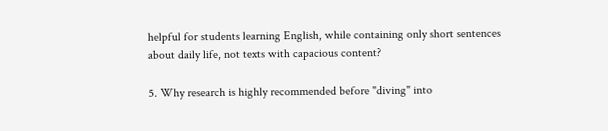helpful for students learning English, while containing only short sentences about daily life, not texts with capacious content?

5. Why research is highly recommended before "diving" into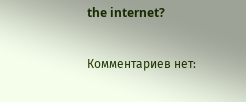the internet?

Комментариев нет: